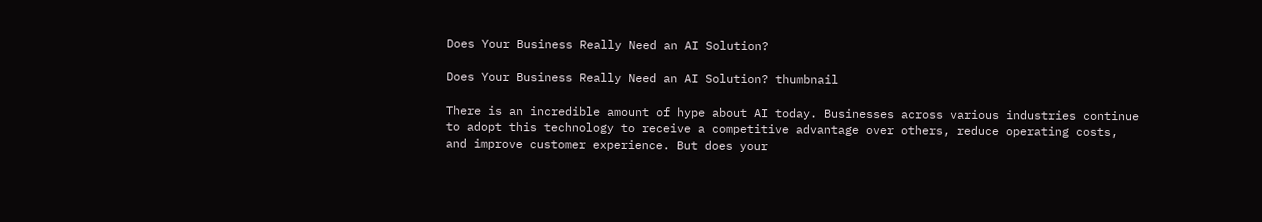Does Your Business Really Need an AI Solution?

Does Your Business Really Need an AI Solution? thumbnail

There is an incredible amount of hype about AI today. Businesses across various industries continue to adopt this technology to receive a competitive advantage over others, reduce operating costs, and improve customer experience. But does your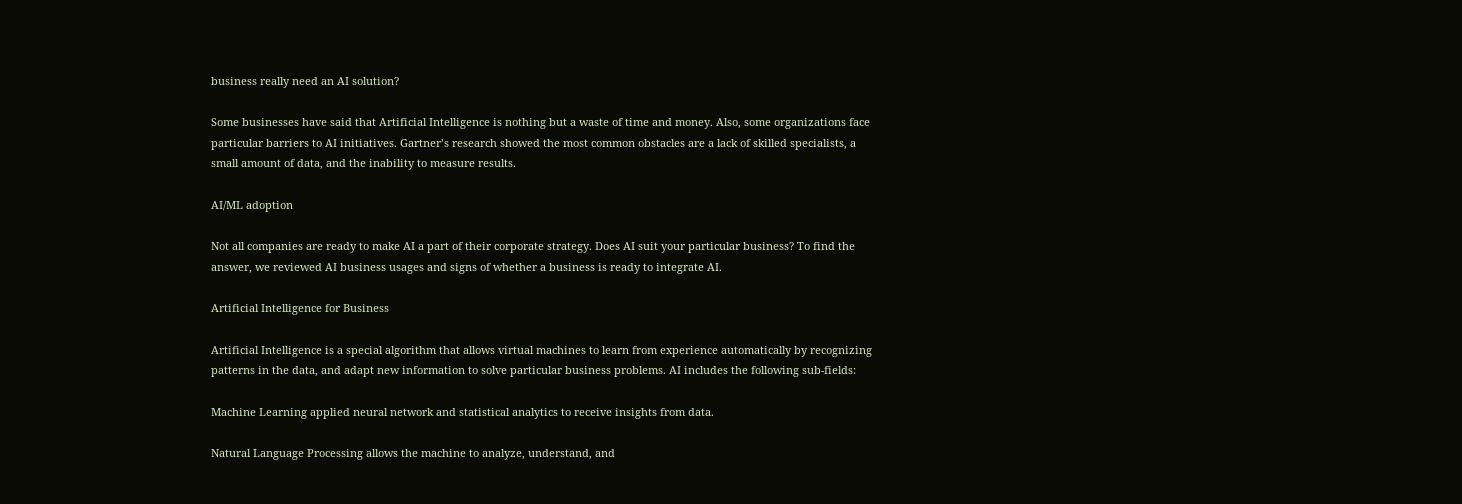business really need an AI solution?

Some businesses have said that Artificial Intelligence is nothing but a waste of time and money. Also, some organizations face particular barriers to AI initiatives. Gartner’s research showed the most common obstacles are a lack of skilled specialists, a small amount of data, and the inability to measure results.

AI/ML adoption

Not all companies are ready to make AI a part of their corporate strategy. Does AI suit your particular business? To find the answer, we reviewed AI business usages and signs of whether a business is ready to integrate AI.

Artificial Intelligence for Business

Artificial Intelligence is a special algorithm that allows virtual machines to learn from experience automatically by recognizing patterns in the data, and adapt new information to solve particular business problems. AI includes the following sub-fields:

Machine Learning applied neural network and statistical analytics to receive insights from data.

Natural Language Processing allows the machine to analyze, understand, and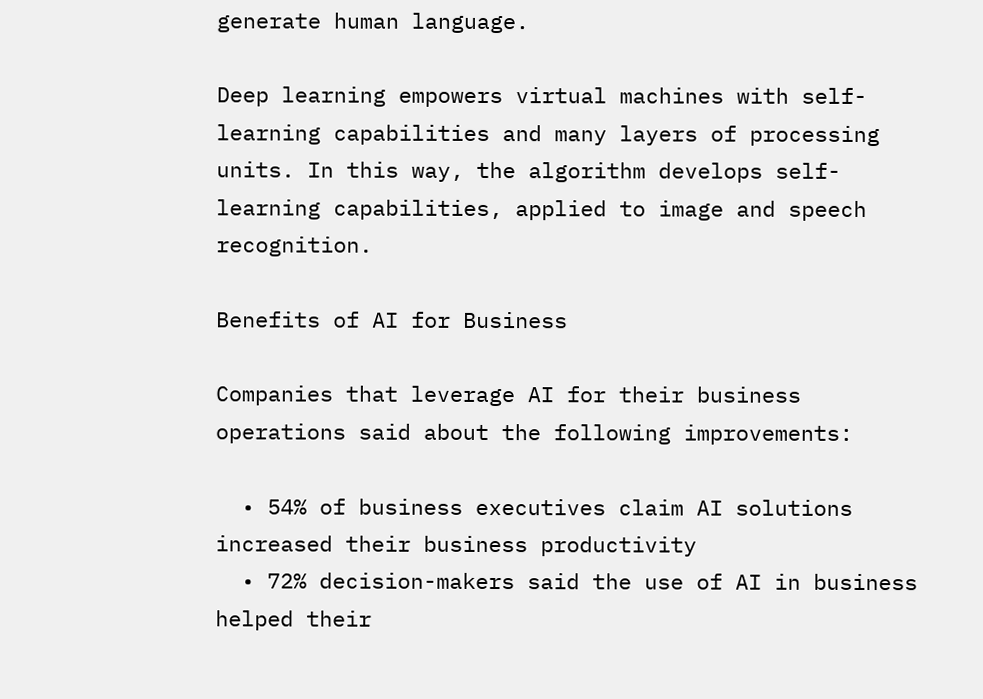generate human language.

Deep learning empowers virtual machines with self-learning capabilities and many layers of processing units. In this way, the algorithm develops self-learning capabilities, applied to image and speech recognition.

Benefits of AI for Business

Companies that leverage AI for their business operations said about the following improvements:

  • 54% of business executives claim AI solutions increased their business productivity
  • 72% decision-makers said the use of AI in business helped their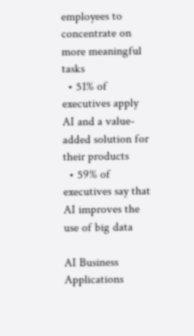employees to concentrate on more meaningful tasks
  • 51% of executives apply AI and a value-added solution for their products
  • 59% of executives say that AI improves the use of big data

AI Business Applications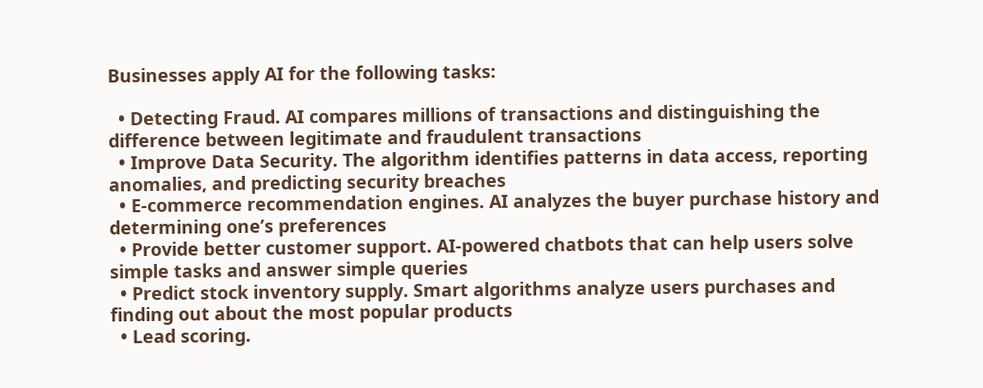Businesses apply AI for the following tasks:

  • Detecting Fraud. AI compares millions of transactions and distinguishing the difference between legitimate and fraudulent transactions
  • Improve Data Security. The algorithm identifies patterns in data access, reporting anomalies, and predicting security breaches
  • E-commerce recommendation engines. AI analyzes the buyer purchase history and determining one’s preferences
  • Provide better customer support. AI-powered chatbots that can help users solve simple tasks and answer simple queries
  • Predict stock inventory supply. Smart algorithms analyze users purchases and finding out about the most popular products
  • Lead scoring.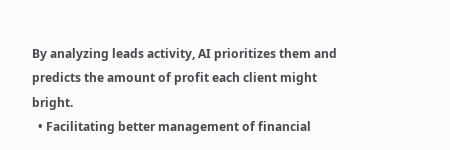By analyzing leads activity, AI prioritizes them and predicts the amount of profit each client might bright.
  • Facilitating better management of financial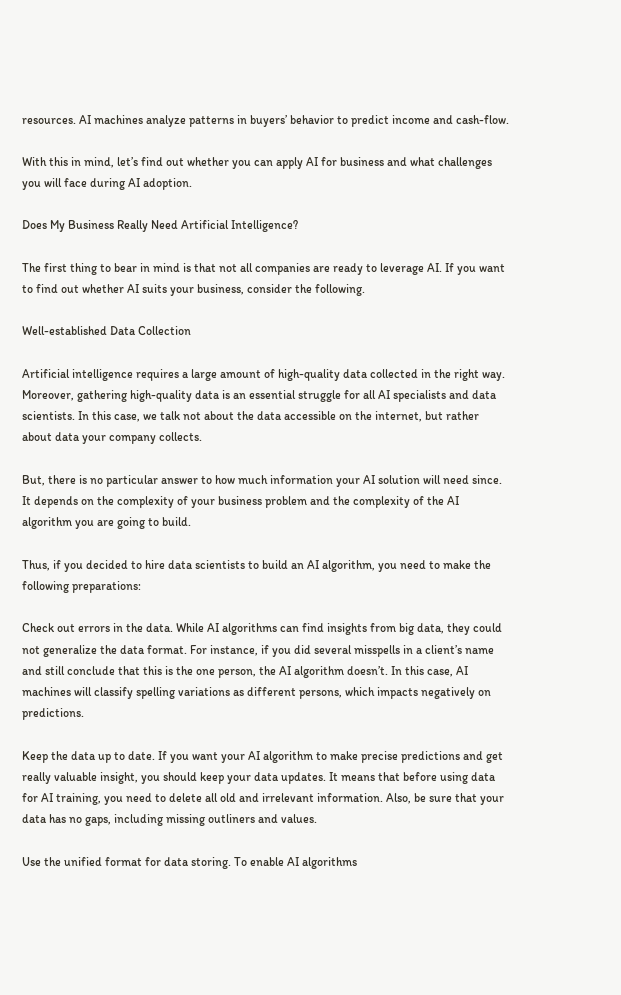resources. AI machines analyze patterns in buyers’ behavior to predict income and cash-flow.

With this in mind, let’s find out whether you can apply AI for business and what challenges you will face during AI adoption.

Does My Business Really Need Artificial Intelligence?

The first thing to bear in mind is that not all companies are ready to leverage AI. If you want to find out whether AI suits your business, consider the following.

Well-established Data Collection

Artificial intelligence requires a large amount of high-quality data collected in the right way. Moreover, gathering high-quality data is an essential struggle for all AI specialists and data scientists. In this case, we talk not about the data accessible on the internet, but rather about data your company collects.

But, there is no particular answer to how much information your AI solution will need since. It depends on the complexity of your business problem and the complexity of the AI algorithm you are going to build.

Thus, if you decided to hire data scientists to build an AI algorithm, you need to make the following preparations:

Check out errors in the data. While AI algorithms can find insights from big data, they could not generalize the data format. For instance, if you did several misspells in a client’s name and still conclude that this is the one person, the AI algorithm doesn’t. In this case, AI machines will classify spelling variations as different persons, which impacts negatively on predictions.

Keep the data up to date. If you want your AI algorithm to make precise predictions and get really valuable insight, you should keep your data updates. It means that before using data for AI training, you need to delete all old and irrelevant information. Also, be sure that your data has no gaps, including missing outliners and values.

Use the unified format for data storing. To enable AI algorithms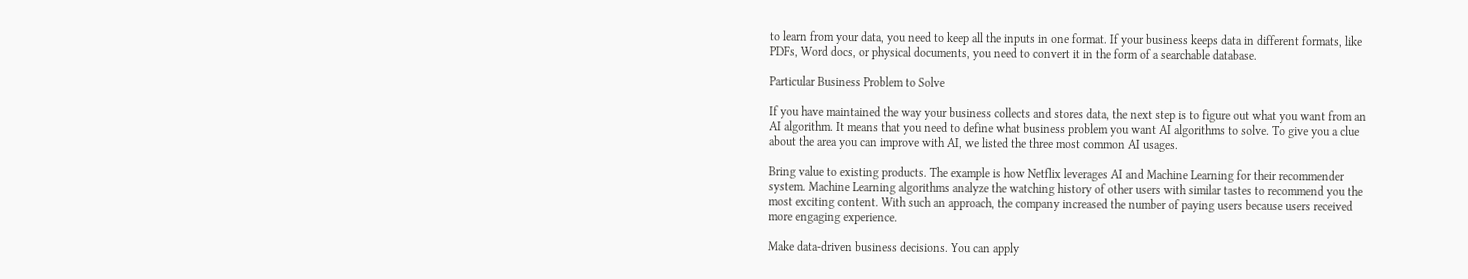to learn from your data, you need to keep all the inputs in one format. If your business keeps data in different formats, like PDFs, Word docs, or physical documents, you need to convert it in the form of a searchable database.

Particular Business Problem to Solve

If you have maintained the way your business collects and stores data, the next step is to figure out what you want from an AI algorithm. It means that you need to define what business problem you want AI algorithms to solve. To give you a clue about the area you can improve with AI, we listed the three most common AI usages.

Bring value to existing products. The example is how Netflix leverages AI and Machine Learning for their recommender system. Machine Learning algorithms analyze the watching history of other users with similar tastes to recommend you the most exciting content. With such an approach, the company increased the number of paying users because users received more engaging experience.

Make data-driven business decisions. You can apply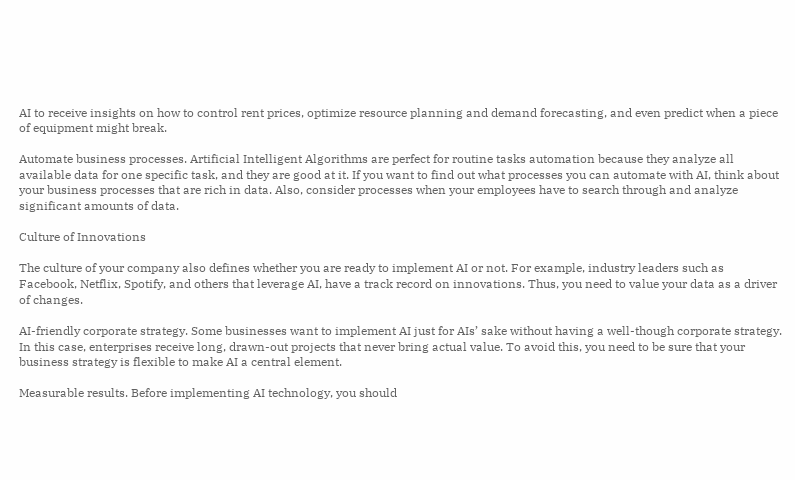AI to receive insights on how to control rent prices, optimize resource planning and demand forecasting, and even predict when a piece of equipment might break.

Automate business processes. Artificial Intelligent Algorithms are perfect for routine tasks automation because they analyze all available data for one specific task, and they are good at it. If you want to find out what processes you can automate with AI, think about your business processes that are rich in data. Also, consider processes when your employees have to search through and analyze significant amounts of data.

Culture of Innovations

The culture of your company also defines whether you are ready to implement AI or not. For example, industry leaders such as Facebook, Netflix, Spotify, and others that leverage AI, have a track record on innovations. Thus, you need to value your data as a driver of changes.

AI-friendly corporate strategy. Some businesses want to implement AI just for AIs’ sake without having a well-though corporate strategy. In this case, enterprises receive long, drawn-out projects that never bring actual value. To avoid this, you need to be sure that your business strategy is flexible to make AI a central element.

Measurable results. Before implementing AI technology, you should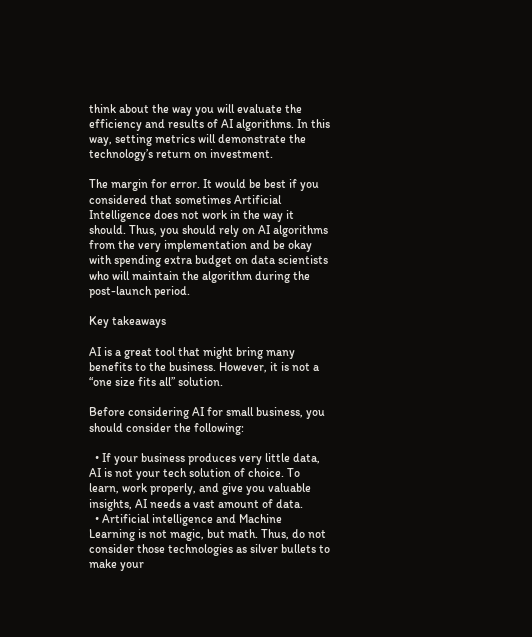think about the way you will evaluate the efficiency and results of AI algorithms. In this way, setting metrics will demonstrate the technology’s return on investment.

The margin for error. It would be best if you considered that sometimes Artificial Intelligence does not work in the way it should. Thus, you should rely on AI algorithms from the very implementation and be okay with spending extra budget on data scientists who will maintain the algorithm during the post-launch period.

Key takeaways

AI is a great tool that might bring many benefits to the business. However, it is not a “one size fits all” solution.

Before considering AI for small business, you should consider the following:

  • If your business produces very little data, AI is not your tech solution of choice. To learn, work properly, and give you valuable insights, AI needs a vast amount of data.
  • Artificial intelligence and Machine Learning is not magic, but math. Thus, do not consider those technologies as silver bullets to make your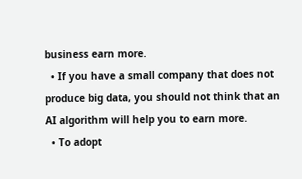business earn more.
  • If you have a small company that does not produce big data, you should not think that an AI algorithm will help you to earn more.
  • To adopt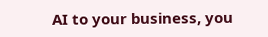AI to your business, you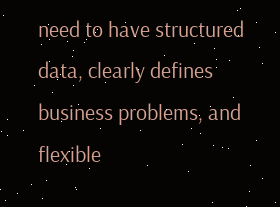need to have structured data, clearly defines business problems, and flexible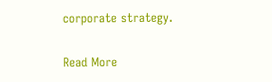corporate strategy.

Read More